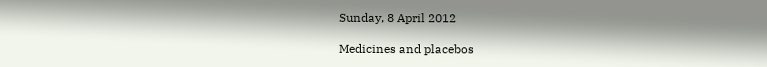Sunday, 8 April 2012

Medicines and placebos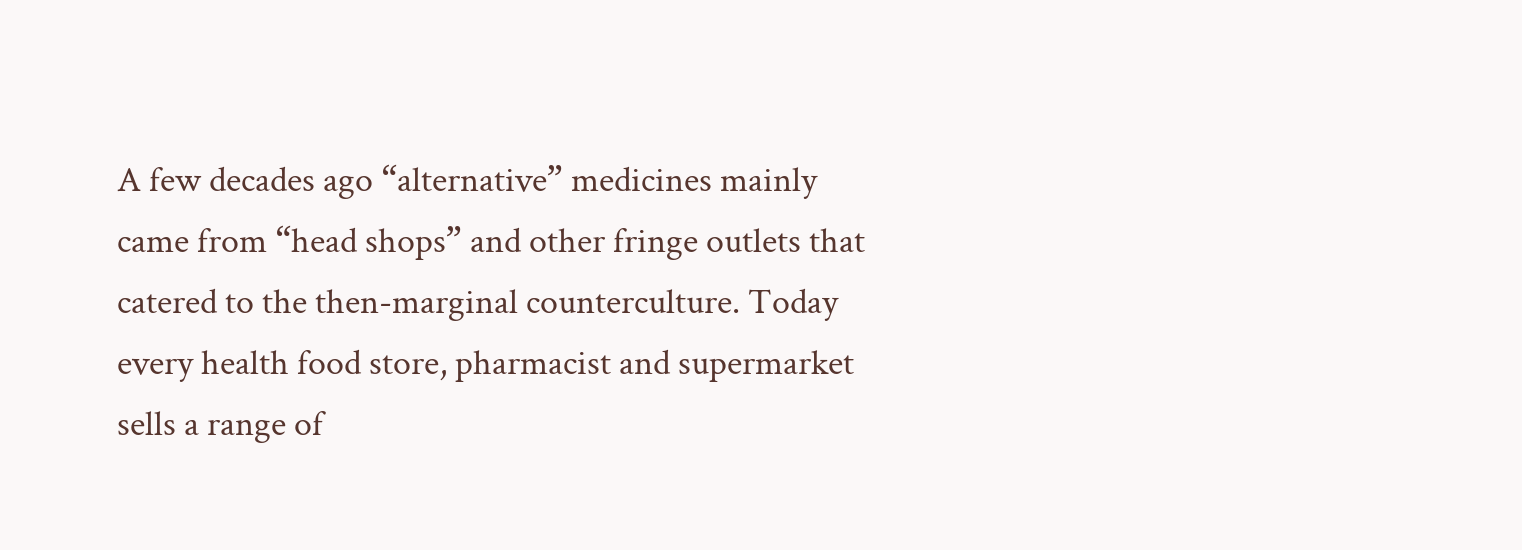A few decades ago “alternative” medicines mainly came from “head shops” and other fringe outlets that catered to the then-marginal counterculture. Today every health food store, pharmacist and supermarket sells a range of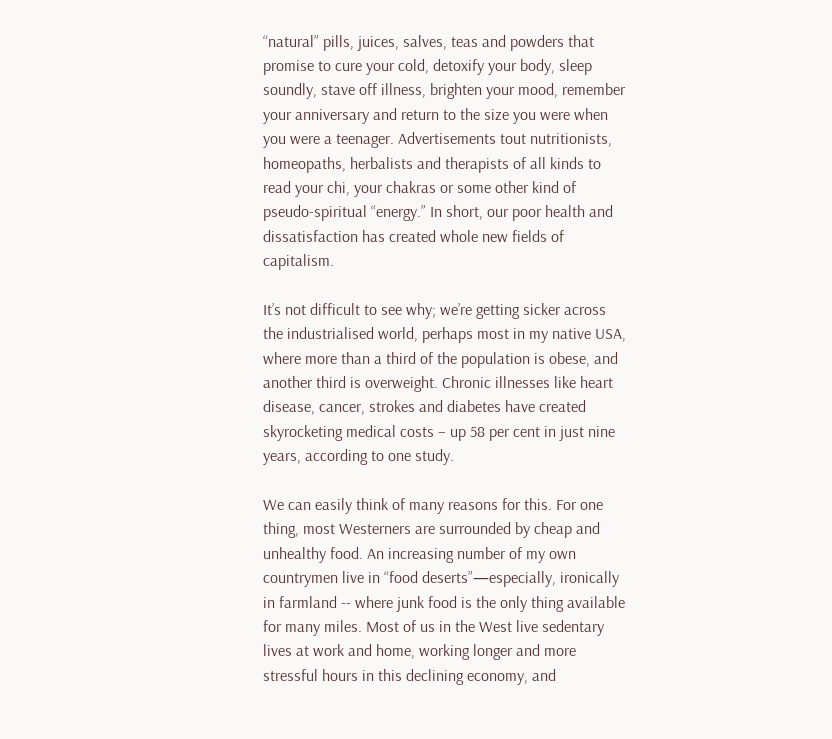“natural” pills, juices, salves, teas and powders that promise to cure your cold, detoxify your body, sleep soundly, stave off illness, brighten your mood, remember your anniversary and return to the size you were when you were a teenager. Advertisements tout nutritionists, homeopaths, herbalists and therapists of all kinds to read your chi, your chakras or some other kind of pseudo-spiritual “energy.” In short, our poor health and dissatisfaction has created whole new fields of capitalism.

It’s not difficult to see why; we’re getting sicker across the industrialised world, perhaps most in my native USA, where more than a third of the population is obese, and another third is overweight. Chronic illnesses like heart disease, cancer, strokes and diabetes have created skyrocketing medical costs – up 58 per cent in just nine years, according to one study.

We can easily think of many reasons for this. For one thing, most Westerners are surrounded by cheap and unhealthy food. An increasing number of my own countrymen live in “food deserts”—especially, ironically in farmland -- where junk food is the only thing available for many miles. Most of us in the West live sedentary lives at work and home, working longer and more stressful hours in this declining economy, and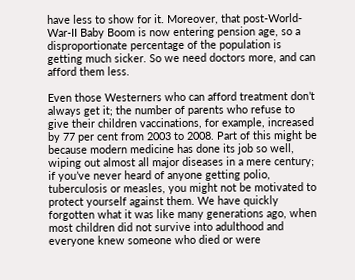have less to show for it. Moreover, that post-World-War-II Baby Boom is now entering pension age, so a disproportionate percentage of the population is getting much sicker. So we need doctors more, and can afford them less.

Even those Westerners who can afford treatment don’t always get it; the number of parents who refuse to give their children vaccinations, for example, increased by 77 per cent from 2003 to 2008. Part of this might be because modern medicine has done its job so well, wiping out almost all major diseases in a mere century; if you’ve never heard of anyone getting polio, tuberculosis or measles, you might not be motivated to protect yourself against them. We have quickly forgotten what it was like many generations ago, when most children did not survive into adulthood and everyone knew someone who died or were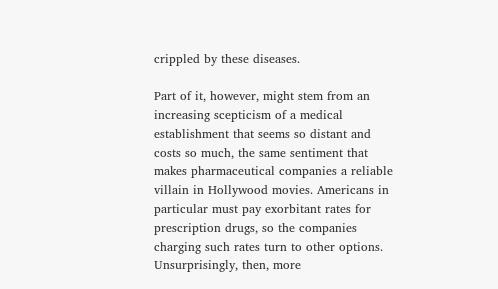crippled by these diseases.

Part of it, however, might stem from an increasing scepticism of a medical establishment that seems so distant and costs so much, the same sentiment that makes pharmaceutical companies a reliable villain in Hollywood movies. Americans in particular must pay exorbitant rates for prescription drugs, so the companies charging such rates turn to other options. Unsurprisingly, then, more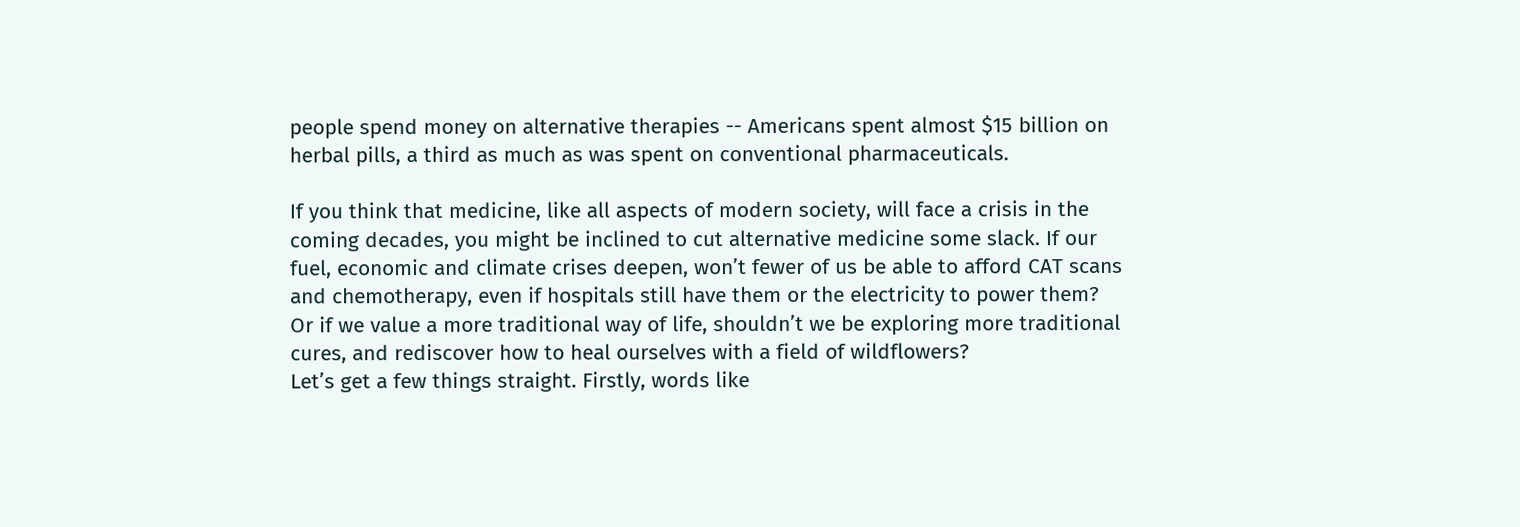people spend money on alternative therapies -- Americans spent almost $15 billion on herbal pills, a third as much as was spent on conventional pharmaceuticals.

If you think that medicine, like all aspects of modern society, will face a crisis in the coming decades, you might be inclined to cut alternative medicine some slack. If our fuel, economic and climate crises deepen, won’t fewer of us be able to afford CAT scans and chemotherapy, even if hospitals still have them or the electricity to power them?  Or if we value a more traditional way of life, shouldn’t we be exploring more traditional cures, and rediscover how to heal ourselves with a field of wildflowers?
Let’s get a few things straight. Firstly, words like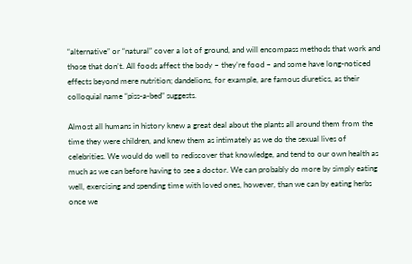“alternative” or “natural” cover a lot of ground, and will encompass methods that work and those that don’t. All foods affect the body – they’re food – and some have long-noticed effects beyond mere nutrition; dandelions, for example, are famous diuretics, as their colloquial name “piss-a-bed” suggests.

Almost all humans in history knew a great deal about the plants all around them from the time they were children, and knew them as intimately as we do the sexual lives of celebrities. We would do well to rediscover that knowledge, and tend to our own health as much as we can before having to see a doctor. We can probably do more by simply eating well, exercising and spending time with loved ones, however, than we can by eating herbs once we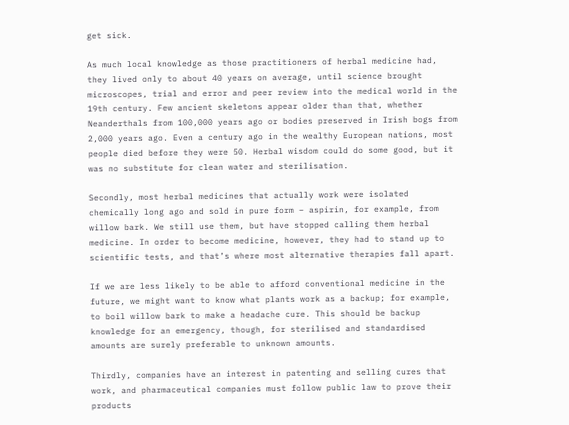get sick.

As much local knowledge as those practitioners of herbal medicine had, they lived only to about 40 years on average, until science brought microscopes, trial and error and peer review into the medical world in the 19th century. Few ancient skeletons appear older than that, whether Neanderthals from 100,000 years ago or bodies preserved in Irish bogs from 2,000 years ago. Even a century ago in the wealthy European nations, most people died before they were 50. Herbal wisdom could do some good, but it was no substitute for clean water and sterilisation.

Secondly, most herbal medicines that actually work were isolated chemically long ago and sold in pure form – aspirin, for example, from willow bark. We still use them, but have stopped calling them herbal medicine. In order to become medicine, however, they had to stand up to scientific tests, and that’s where most alternative therapies fall apart.

If we are less likely to be able to afford conventional medicine in the future, we might want to know what plants work as a backup; for example, to boil willow bark to make a headache cure. This should be backup knowledge for an emergency, though, for sterilised and standardised amounts are surely preferable to unknown amounts.

Thirdly, companies have an interest in patenting and selling cures that work, and pharmaceutical companies must follow public law to prove their products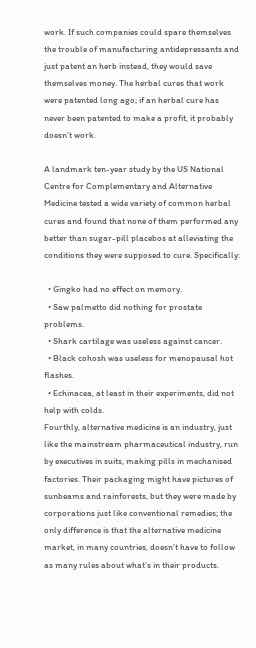work. If such companies could spare themselves the trouble of manufacturing antidepressants and just patent an herb instead, they would save themselves money. The herbal cures that work were patented long ago; if an herbal cure has never been patented to make a profit, it probably doesn’t work.

A landmark ten-year study by the US National Centre for Complementary and Alternative Medicine tested a wide variety of common herbal cures and found that none of them performed any better than sugar-pill placebos at alleviating the conditions they were supposed to cure. Specifically:

  • Gingko had no effect on memory.
  • Saw palmetto did nothing for prostate problems.
  • Shark cartilage was useless against cancer.
  • Black cohosh was useless for menopausal hot flashes.
  • Echinacea, at least in their experiments, did not help with colds.
Fourthly, alternative medicine is an industry, just like the mainstream pharmaceutical industry, run by executives in suits, making pills in mechanised factories. Their packaging might have pictures of sunbeams and rainforests, but they were made by corporations just like conventional remedies; the only difference is that the alternative medicine market, in many countries, doesn’t have to follow as many rules about what’s in their products.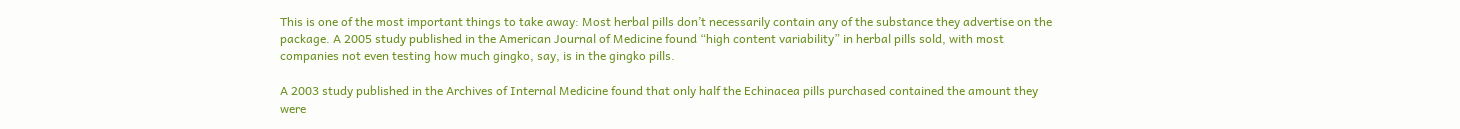This is one of the most important things to take away: Most herbal pills don’t necessarily contain any of the substance they advertise on the package. A 2005 study published in the American Journal of Medicine found “high content variability” in herbal pills sold, with most companies not even testing how much gingko, say, is in the gingko pills.

A 2003 study published in the Archives of Internal Medicine found that only half the Echinacea pills purchased contained the amount they were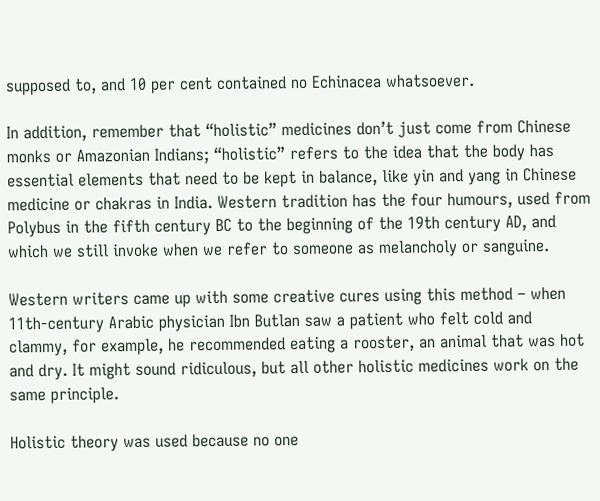supposed to, and 10 per cent contained no Echinacea whatsoever.

In addition, remember that “holistic” medicines don’t just come from Chinese monks or Amazonian Indians; “holistic” refers to the idea that the body has essential elements that need to be kept in balance, like yin and yang in Chinese medicine or chakras in India. Western tradition has the four humours, used from Polybus in the fifth century BC to the beginning of the 19th century AD, and which we still invoke when we refer to someone as melancholy or sanguine.

Western writers came up with some creative cures using this method – when 11th-century Arabic physician Ibn Butlan saw a patient who felt cold and clammy, for example, he recommended eating a rooster, an animal that was hot and dry. It might sound ridiculous, but all other holistic medicines work on the same principle.

Holistic theory was used because no one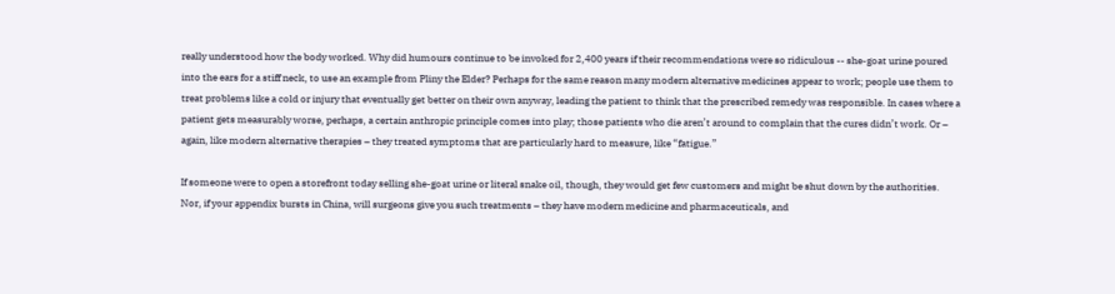really understood how the body worked. Why did humours continue to be invoked for 2,400 years if their recommendations were so ridiculous -- she-goat urine poured into the ears for a stiff neck, to use an example from Pliny the Elder? Perhaps for the same reason many modern alternative medicines appear to work; people use them to treat problems like a cold or injury that eventually get better on their own anyway, leading the patient to think that the prescribed remedy was responsible. In cases where a patient gets measurably worse, perhaps, a certain anthropic principle comes into play; those patients who die aren’t around to complain that the cures didn’t work. Or – again, like modern alternative therapies – they treated symptoms that are particularly hard to measure, like “fatigue.”

If someone were to open a storefront today selling she-goat urine or literal snake oil, though, they would get few customers and might be shut down by the authorities. Nor, if your appendix bursts in China, will surgeons give you such treatments – they have modern medicine and pharmaceuticals, and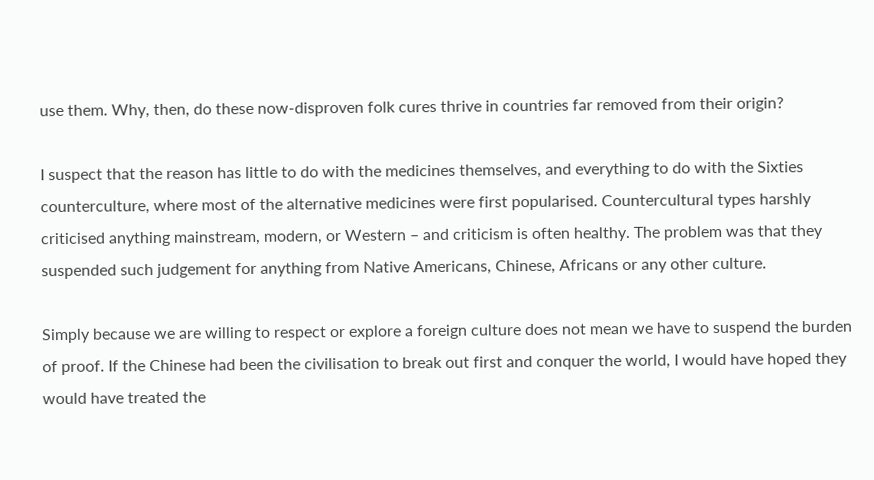use them. Why, then, do these now-disproven folk cures thrive in countries far removed from their origin?

I suspect that the reason has little to do with the medicines themselves, and everything to do with the Sixties counterculture, where most of the alternative medicines were first popularised. Countercultural types harshly criticised anything mainstream, modern, or Western – and criticism is often healthy. The problem was that they suspended such judgement for anything from Native Americans, Chinese, Africans or any other culture.

Simply because we are willing to respect or explore a foreign culture does not mean we have to suspend the burden of proof. If the Chinese had been the civilisation to break out first and conquer the world, I would have hoped they would have treated the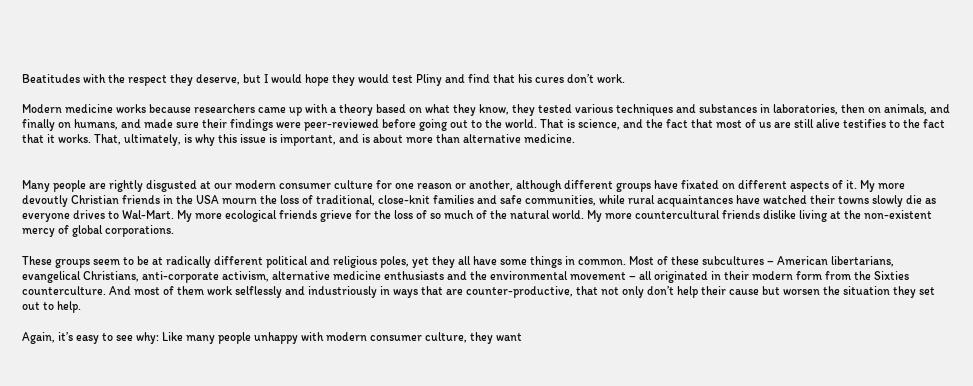Beatitudes with the respect they deserve, but I would hope they would test Pliny and find that his cures don’t work.

Modern medicine works because researchers came up with a theory based on what they know, they tested various techniques and substances in laboratories, then on animals, and finally on humans, and made sure their findings were peer-reviewed before going out to the world. That is science, and the fact that most of us are still alive testifies to the fact that it works. That, ultimately, is why this issue is important, and is about more than alternative medicine.


Many people are rightly disgusted at our modern consumer culture for one reason or another, although different groups have fixated on different aspects of it. My more devoutly Christian friends in the USA mourn the loss of traditional, close-knit families and safe communities, while rural acquaintances have watched their towns slowly die as everyone drives to Wal-Mart. My more ecological friends grieve for the loss of so much of the natural world. My more countercultural friends dislike living at the non-existent mercy of global corporations.

These groups seem to be at radically different political and religious poles, yet they all have some things in common. Most of these subcultures – American libertarians, evangelical Christians, anti-corporate activism, alternative medicine enthusiasts and the environmental movement – all originated in their modern form from the Sixties counterculture. And most of them work selflessly and industriously in ways that are counter-productive, that not only don’t help their cause but worsen the situation they set out to help.

Again, it’s easy to see why: Like many people unhappy with modern consumer culture, they want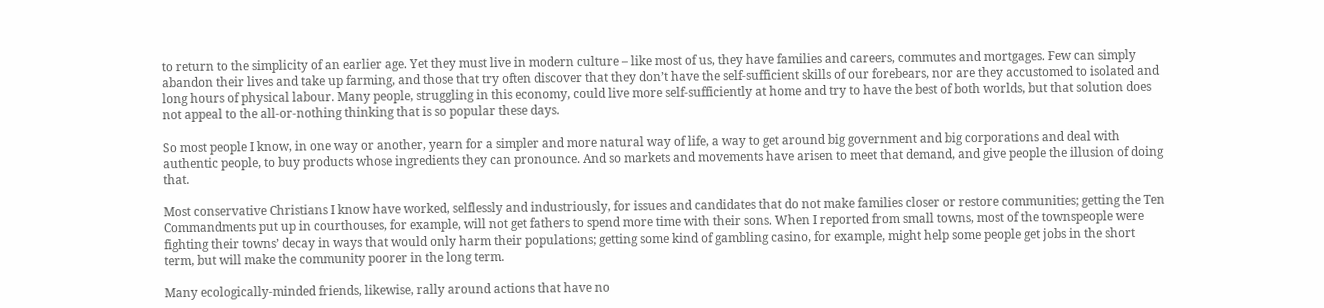to return to the simplicity of an earlier age. Yet they must live in modern culture – like most of us, they have families and careers, commutes and mortgages. Few can simply abandon their lives and take up farming, and those that try often discover that they don’t have the self-sufficient skills of our forebears, nor are they accustomed to isolated and long hours of physical labour. Many people, struggling in this economy, could live more self-sufficiently at home and try to have the best of both worlds, but that solution does not appeal to the all-or-nothing thinking that is so popular these days.

So most people I know, in one way or another, yearn for a simpler and more natural way of life, a way to get around big government and big corporations and deal with authentic people, to buy products whose ingredients they can pronounce. And so markets and movements have arisen to meet that demand, and give people the illusion of doing that.

Most conservative Christians I know have worked, selflessly and industriously, for issues and candidates that do not make families closer or restore communities; getting the Ten Commandments put up in courthouses, for example, will not get fathers to spend more time with their sons. When I reported from small towns, most of the townspeople were fighting their towns’ decay in ways that would only harm their populations; getting some kind of gambling casino, for example, might help some people get jobs in the short term, but will make the community poorer in the long term.

Many ecologically-minded friends, likewise, rally around actions that have no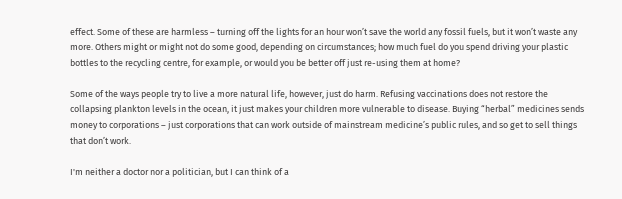effect. Some of these are harmless – turning off the lights for an hour won’t save the world any fossil fuels, but it won’t waste any more. Others might or might not do some good, depending on circumstances; how much fuel do you spend driving your plastic bottles to the recycling centre, for example, or would you be better off just re-using them at home?

Some of the ways people try to live a more natural life, however, just do harm. Refusing vaccinations does not restore the collapsing plankton levels in the ocean, it just makes your children more vulnerable to disease. Buying “herbal” medicines sends money to corporations – just corporations that can work outside of mainstream medicine’s public rules, and so get to sell things that don’t work.

I'm neither a doctor nor a politician, but I can think of a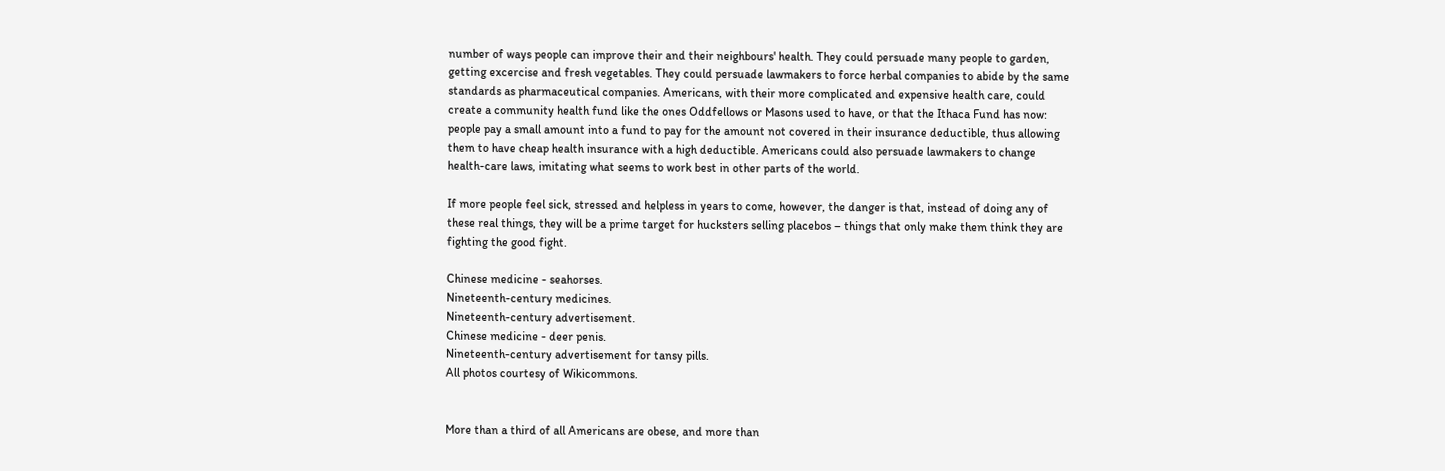number of ways people can improve their and their neighbours' health. They could persuade many people to garden, getting excercise and fresh vegetables. They could persuade lawmakers to force herbal companies to abide by the same standards as pharmaceutical companies. Americans, with their more complicated and expensive health care, could create a community health fund like the ones Oddfellows or Masons used to have, or that the Ithaca Fund has now: people pay a small amount into a fund to pay for the amount not covered in their insurance deductible, thus allowing them to have cheap health insurance with a high deductible. Americans could also persuade lawmakers to change health-care laws, imitating what seems to work best in other parts of the world.

If more people feel sick, stressed and helpless in years to come, however, the danger is that, instead of doing any of these real things, they will be a prime target for hucksters selling placebos – things that only make them think they are fighting the good fight.

Chinese medicine - seahorses.
Nineteenth-century medicines.
Nineteenth-century advertisement.
Chinese medicine - deer penis.
Nineteenth-century advertisement for tansy pills.
All photos courtesy of Wikicommons.


More than a third of all Americans are obese, and more than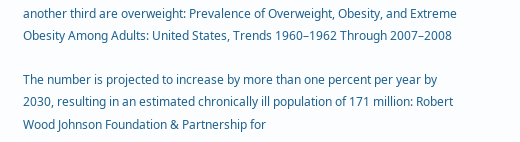another third are overweight: Prevalence of Overweight, Obesity, and Extreme Obesity Among Adults: United States, Trends 1960–1962 Through 2007–2008

The number is projected to increase by more than one percent per year by 2030, resulting in an estimated chronically ill population of 171 million: Robert Wood Johnson Foundation & Partnership for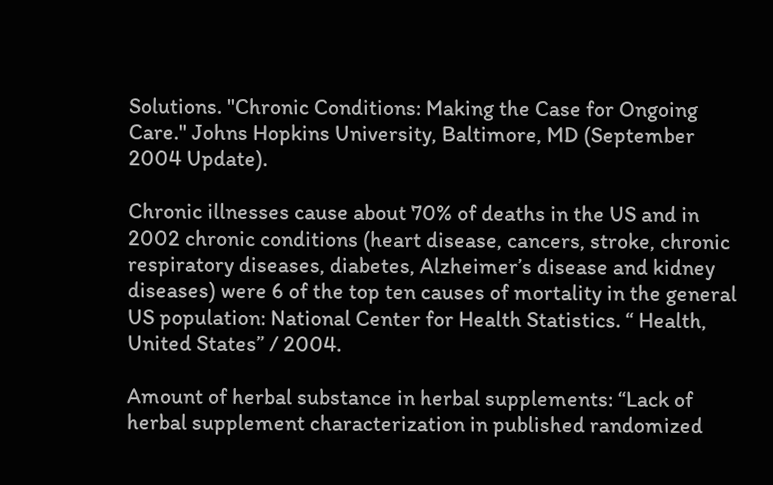Solutions. "Chronic Conditions: Making the Case for Ongoing Care." Johns Hopkins University, Baltimore, MD (September 2004 Update).

Chronic illnesses cause about 70% of deaths in the US and in 2002 chronic conditions (heart disease, cancers, stroke, chronic respiratory diseases, diabetes, Alzheimer’s disease and kidney diseases) were 6 of the top ten causes of mortality in the general US population: National Center for Health Statistics. “ Health, United States” / 2004.

Amount of herbal substance in herbal supplements: “Lack of herbal supplement characterization in published randomized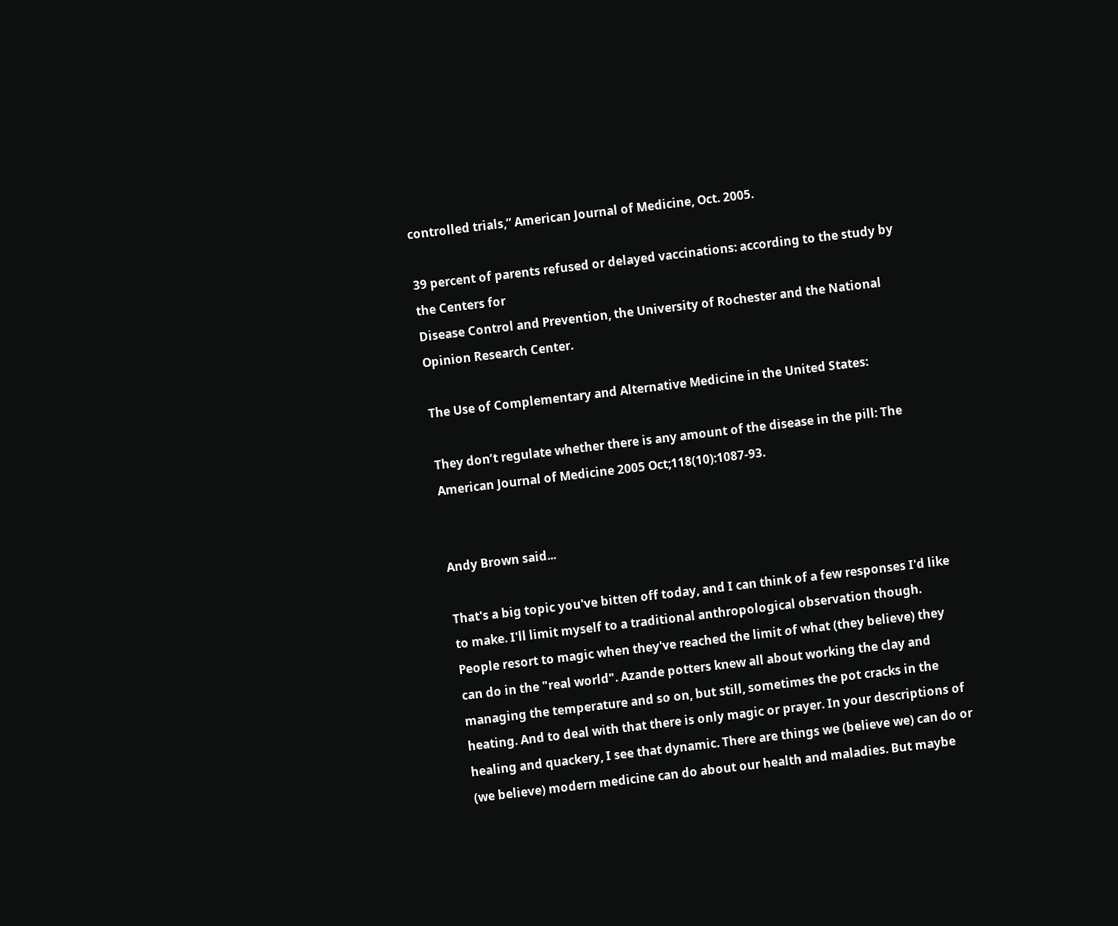controlled trials,” American Journal of Medicine, Oct. 2005.

39 percent of parents refused or delayed vaccinations: according to the study by the Centers for
Disease Control and Prevention, the University of Rochester and the National Opinion Research Center.

The Use of Complementary and Alternative Medicine in the United States:

They don’t regulate whether there is any amount of the disease in the pill: The American Journal of Medicine 2005 Oct;118(10):1087-93.


Andy Brown said...

That's a big topic you've bitten off today, and I can think of a few responses I'd like to make. I'll limit myself to a traditional anthropological observation though. People resort to magic when they've reached the limit of what (they believe) they can do in the "real world". Azande potters knew all about working the clay and managing the temperature and so on, but still, sometimes the pot cracks in the heating. And to deal with that there is only magic or prayer. In your descriptions of healing and quackery, I see that dynamic. There are things we (believe we) can do or (we believe) modern medicine can do about our health and maladies. But maybe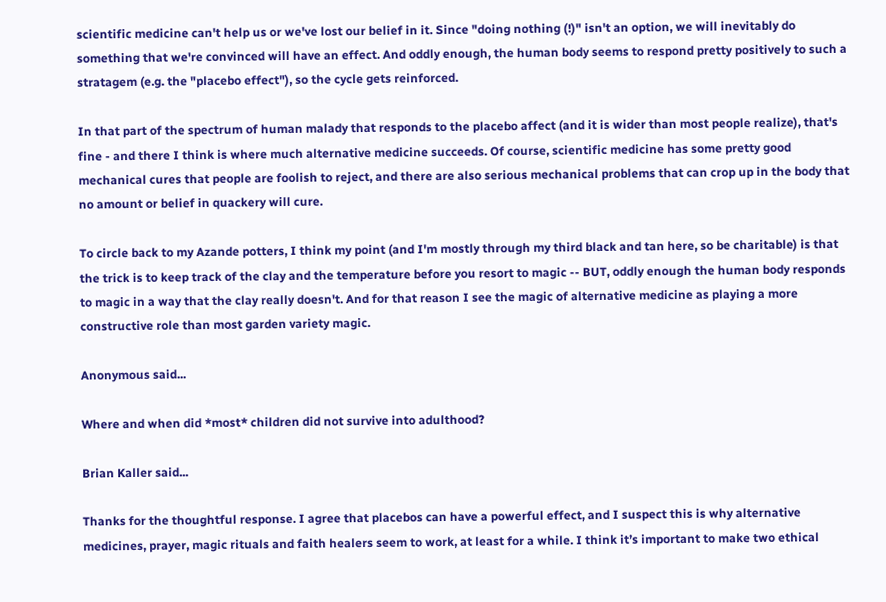scientific medicine can't help us or we've lost our belief in it. Since "doing nothing (!)" isn't an option, we will inevitably do something that we're convinced will have an effect. And oddly enough, the human body seems to respond pretty positively to such a stratagem (e.g. the "placebo effect"), so the cycle gets reinforced.

In that part of the spectrum of human malady that responds to the placebo affect (and it is wider than most people realize), that's fine - and there I think is where much alternative medicine succeeds. Of course, scientific medicine has some pretty good mechanical cures that people are foolish to reject, and there are also serious mechanical problems that can crop up in the body that no amount or belief in quackery will cure.

To circle back to my Azande potters, I think my point (and I'm mostly through my third black and tan here, so be charitable) is that the trick is to keep track of the clay and the temperature before you resort to magic -- BUT, oddly enough the human body responds to magic in a way that the clay really doesn't. And for that reason I see the magic of alternative medicine as playing a more constructive role than most garden variety magic.

Anonymous said...

Where and when did *most* children did not survive into adulthood?

Brian Kaller said...

Thanks for the thoughtful response. I agree that placebos can have a powerful effect, and I suspect this is why alternative medicines, prayer, magic rituals and faith healers seem to work, at least for a while. I think it’s important to make two ethical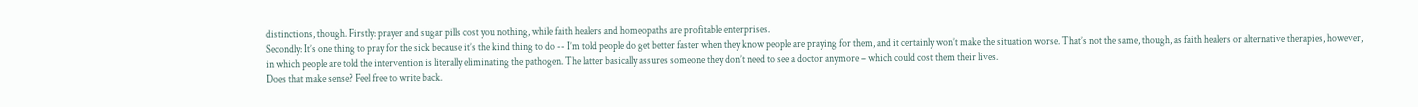distinctions, though. Firstly: prayer and sugar pills cost you nothing, while faith healers and homeopaths are profitable enterprises.
Secondly: It’s one thing to pray for the sick because it’s the kind thing to do -- I’m told people do get better faster when they know people are praying for them, and it certainly won’t make the situation worse. That’s not the same, though, as faith healers or alternative therapies, however, in which people are told the intervention is literally eliminating the pathogen. The latter basically assures someone they don’t need to see a doctor anymore – which could cost them their lives.
Does that make sense? Feel free to write back.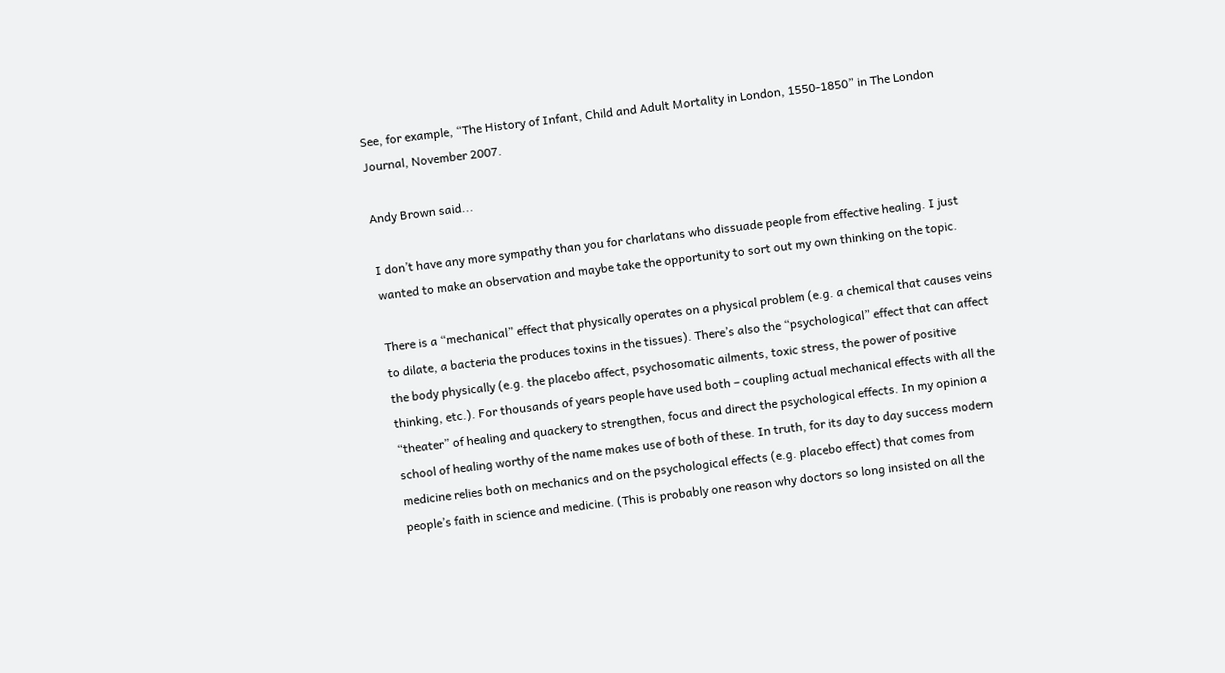See, for example, “The History of Infant, Child and Adult Mortality in London, 1550-1850” in The London Journal, November 2007.

Andy Brown said...

I don’t have any more sympathy than you for charlatans who dissuade people from effective healing. I just wanted to make an observation and maybe take the opportunity to sort out my own thinking on the topic.

There is a “mechanical” effect that physically operates on a physical problem (e.g. a chemical that causes veins to dilate, a bacteria the produces toxins in the tissues). There’s also the “psychological” effect that can affect the body physically (e.g. the placebo affect, psychosomatic ailments, toxic stress, the power of positive thinking, etc.). For thousands of years people have used both – coupling actual mechanical effects with all the “theater” of healing and quackery to strengthen, focus and direct the psychological effects. In my opinion a school of healing worthy of the name makes use of both of these. In truth, for its day to day success modern medicine relies both on mechanics and on the psychological effects (e.g. placebo effect) that comes from people’s faith in science and medicine. (This is probably one reason why doctors so long insisted on all the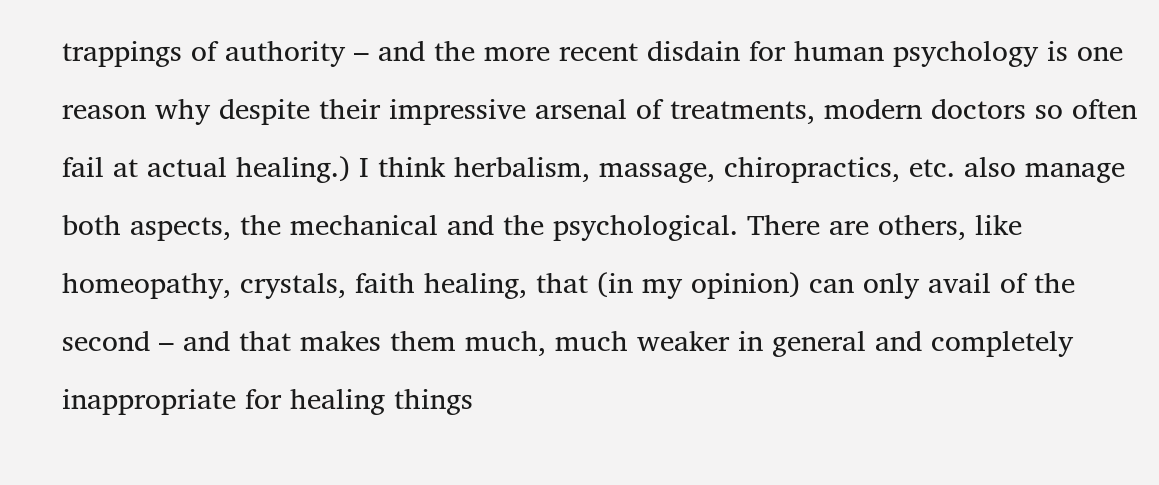trappings of authority – and the more recent disdain for human psychology is one reason why despite their impressive arsenal of treatments, modern doctors so often fail at actual healing.) I think herbalism, massage, chiropractics, etc. also manage both aspects, the mechanical and the psychological. There are others, like homeopathy, crystals, faith healing, that (in my opinion) can only avail of the second – and that makes them much, much weaker in general and completely inappropriate for healing things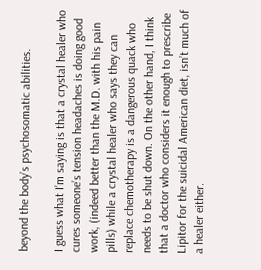beyond the body’s psychosomatic abilities.

I guess what I’m saying is that a crystal healer who cures someone’s tension headaches is doing good work, (indeed better than the M.D. with his pain pills) while a crystal healer who says they can replace chemotherapy is a dangerous quack who needs to be shut down. On the other hand, I think that a doctor who considers it enough to prescribe Lipitor for the suicidal American diet, isn’t much of a healer either.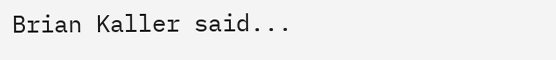Brian Kaller said...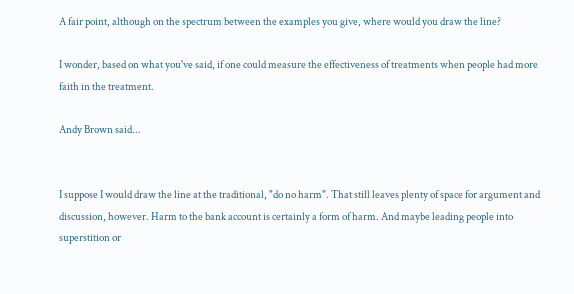A fair point, although on the spectrum between the examples you give, where would you draw the line?

I wonder, based on what you've said, if one could measure the effectiveness of treatments when people had more faith in the treatment.

Andy Brown said...


I suppose I would draw the line at the traditional, "do no harm". That still leaves plenty of space for argument and discussion, however. Harm to the bank account is certainly a form of harm. And maybe leading people into superstition or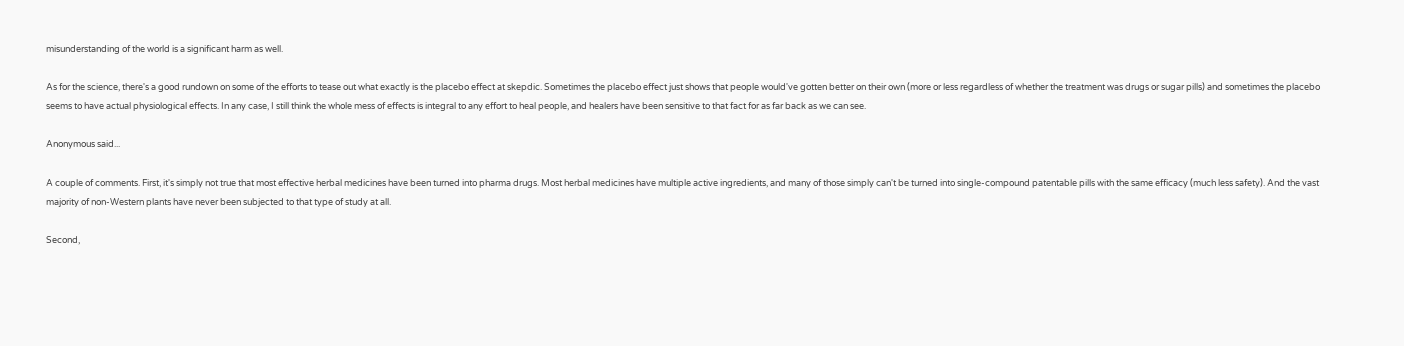misunderstanding of the world is a significant harm as well.

As for the science, there's a good rundown on some of the efforts to tease out what exactly is the placebo effect at skepdic. Sometimes the placebo effect just shows that people would've gotten better on their own (more or less regardless of whether the treatment was drugs or sugar pills) and sometimes the placebo seems to have actual physiological effects. In any case, I still think the whole mess of effects is integral to any effort to heal people, and healers have been sensitive to that fact for as far back as we can see.

Anonymous said...

A couple of comments. First, it's simply not true that most effective herbal medicines have been turned into pharma drugs. Most herbal medicines have multiple active ingredients, and many of those simply can't be turned into single-compound patentable pills with the same efficacy (much less safety). And the vast majority of non-Western plants have never been subjected to that type of study at all.

Second,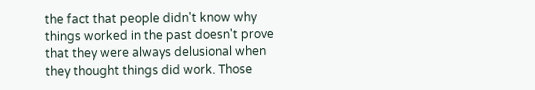the fact that people didn't know why things worked in the past doesn't prove that they were always delusional when they thought things did work. Those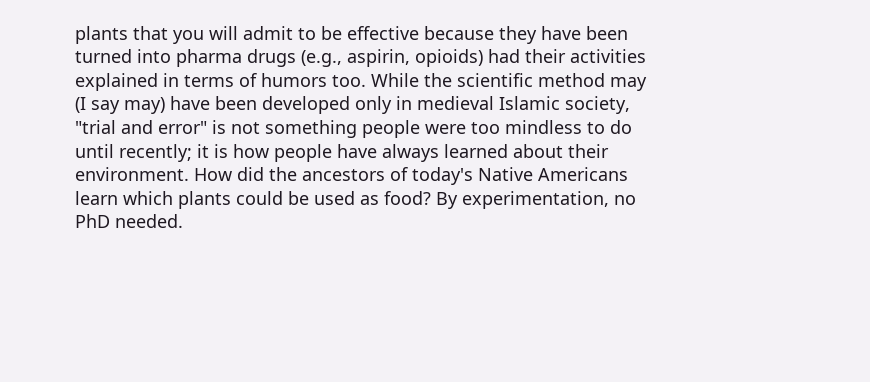plants that you will admit to be effective because they have been turned into pharma drugs (e.g., aspirin, opioids) had their activities explained in terms of humors too. While the scientific method may (I say may) have been developed only in medieval Islamic society, "trial and error" is not something people were too mindless to do until recently; it is how people have always learned about their environment. How did the ancestors of today's Native Americans learn which plants could be used as food? By experimentation, no PhD needed.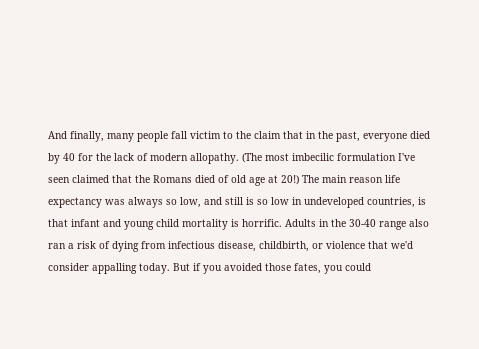And finally, many people fall victim to the claim that in the past, everyone died by 40 for the lack of modern allopathy. (The most imbecilic formulation I've seen claimed that the Romans died of old age at 20!) The main reason life expectancy was always so low, and still is so low in undeveloped countries, is that infant and young child mortality is horrific. Adults in the 30-40 range also ran a risk of dying from infectious disease, childbirth, or violence that we'd consider appalling today. But if you avoided those fates, you could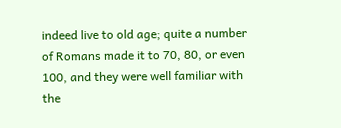indeed live to old age; quite a number of Romans made it to 70, 80, or even 100, and they were well familiar with the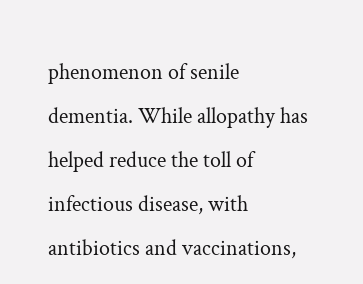phenomenon of senile dementia. While allopathy has helped reduce the toll of infectious disease, with antibiotics and vaccinations,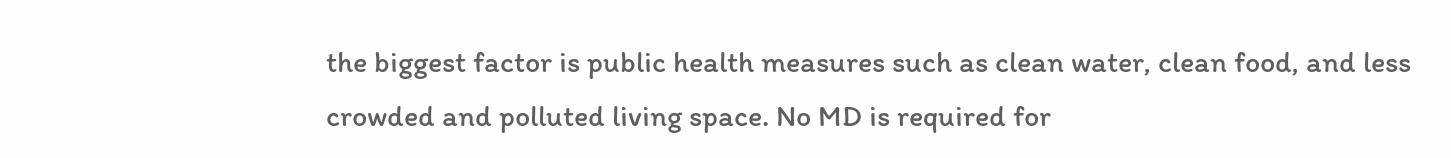the biggest factor is public health measures such as clean water, clean food, and less crowded and polluted living space. No MD is required for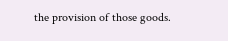the provision of those goods.